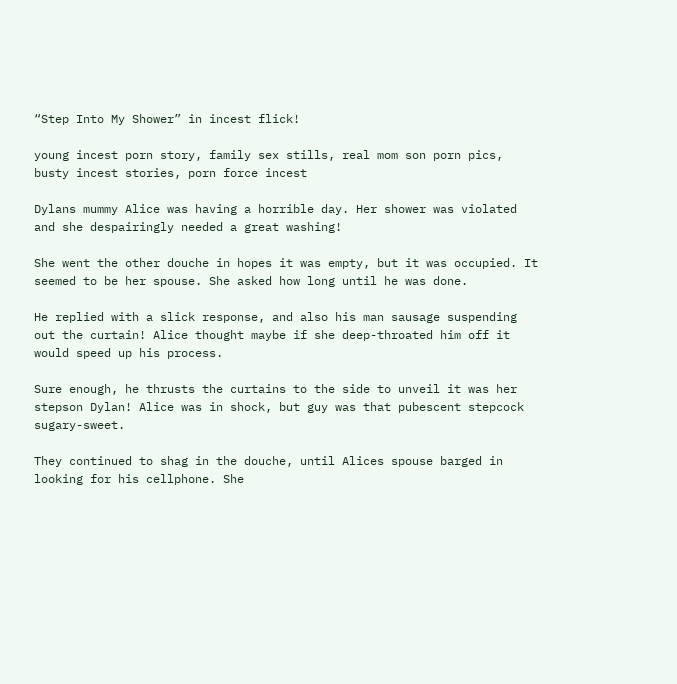“Step Into My Shower” in incest flick!

young incest porn story, family sex stills, real mom son porn pics, busty incest stories, porn force incest

Dylans mummy Alice was having a horrible day. Her shower was violated and she despairingly needed a great washing!

She went the other douche in hopes it was empty, but it was occupied. It seemed to be her spouse. She asked how long until he was done.

He replied with a slick response, and also his man sausage suspending out the curtain! Alice thought maybe if she deep-throated him off it would speed up his process.

Sure enough, he thrusts the curtains to the side to unveil it was her stepson Dylan! Alice was in shock, but guy was that pubescent stepcock sugary-sweet.

They continued to shag in the douche, until Alices spouse barged in looking for his cellphone. She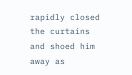rapidly closed the curtains and shoed him away as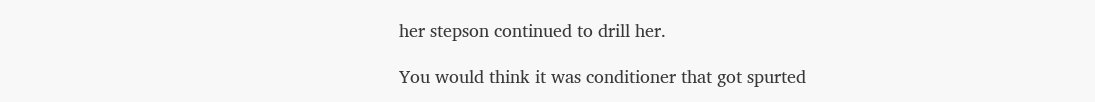her stepson continued to drill her.

You would think it was conditioner that got spurted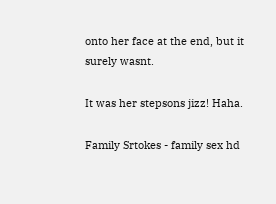onto her face at the end, but it surely wasnt.

It was her stepsons jizz! Haha.

Family Srtokes - family sex hd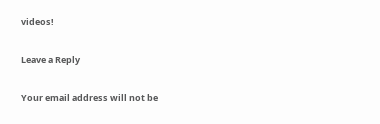videos!

Leave a Reply

Your email address will not be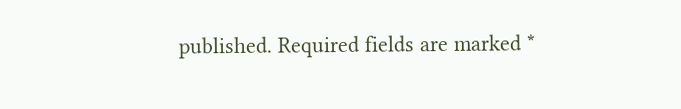published. Required fields are marked *